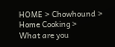HOME > Chowhound > Home Cooking >
What are you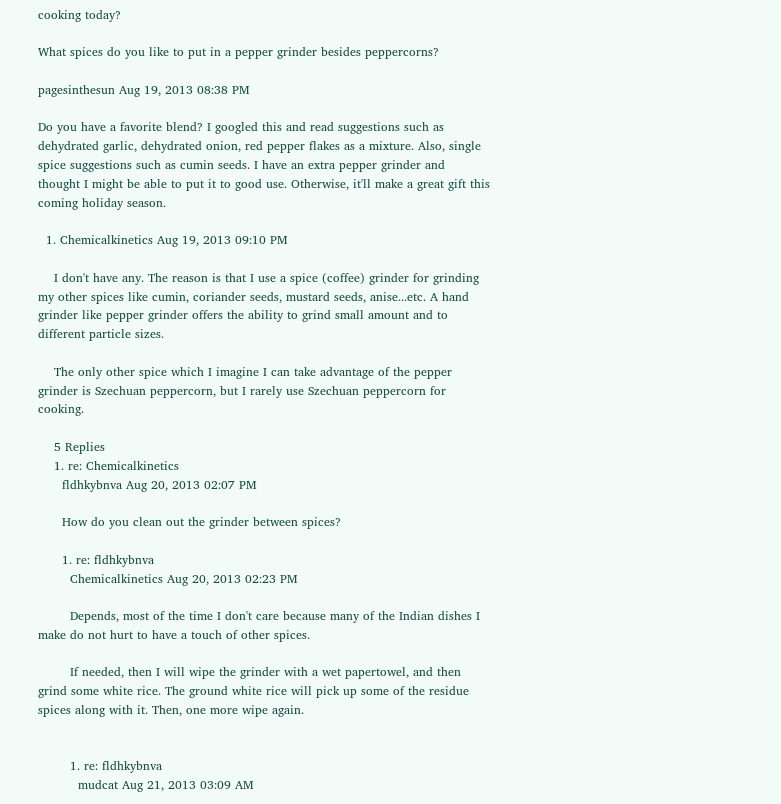cooking today?

What spices do you like to put in a pepper grinder besides peppercorns?

pagesinthesun Aug 19, 2013 08:38 PM

Do you have a favorite blend? I googled this and read suggestions such as dehydrated garlic, dehydrated onion, red pepper flakes as a mixture. Also, single spice suggestions such as cumin seeds. I have an extra pepper grinder and thought I might be able to put it to good use. Otherwise, it'll make a great gift this coming holiday season.

  1. Chemicalkinetics Aug 19, 2013 09:10 PM

    I don't have any. The reason is that I use a spice (coffee) grinder for grinding my other spices like cumin, coriander seeds, mustard seeds, anise...etc. A hand grinder like pepper grinder offers the ability to grind small amount and to different particle sizes.

    The only other spice which I imagine I can take advantage of the pepper grinder is Szechuan peppercorn, but I rarely use Szechuan peppercorn for cooking.

    5 Replies
    1. re: Chemicalkinetics
      fldhkybnva Aug 20, 2013 02:07 PM

      How do you clean out the grinder between spices?

      1. re: fldhkybnva
        Chemicalkinetics Aug 20, 2013 02:23 PM

        Depends, most of the time I don't care because many of the Indian dishes I make do not hurt to have a touch of other spices.

        If needed, then I will wipe the grinder with a wet papertowel, and then grind some white rice. The ground white rice will pick up some of the residue spices along with it. Then, one more wipe again.


        1. re: fldhkybnva
          mudcat Aug 21, 2013 03:09 AM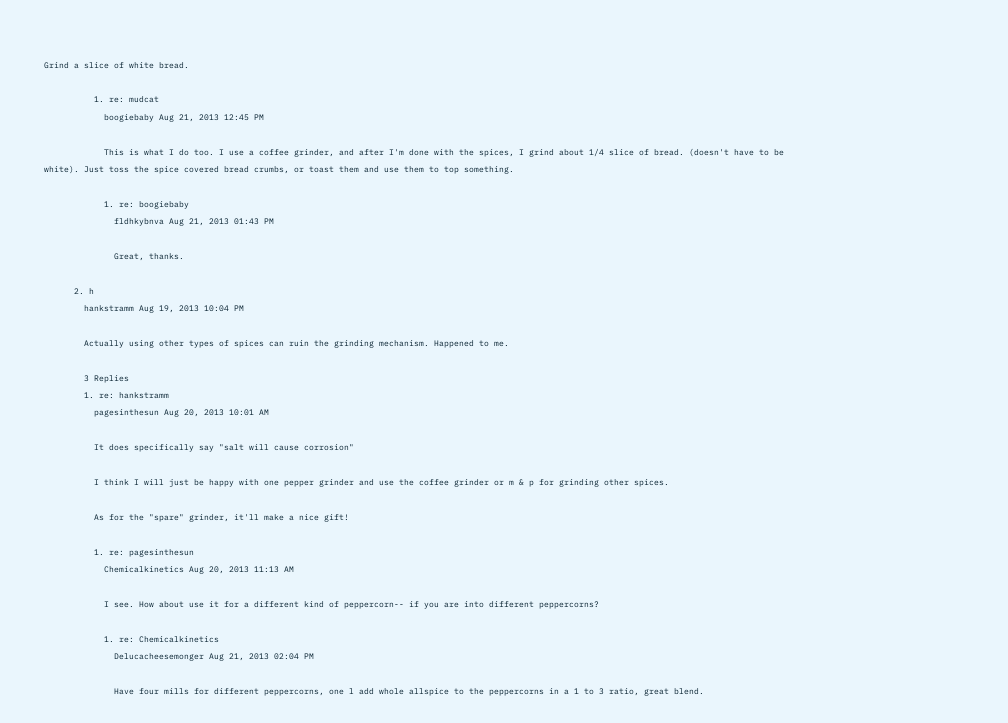Grind a slice of white bread.

          1. re: mudcat
            boogiebaby Aug 21, 2013 12:45 PM

            This is what I do too. I use a coffee grinder, and after I'm done with the spices, I grind about 1/4 slice of bread. (doesn't have to be white). Just toss the spice covered bread crumbs, or toast them and use them to top something.

            1. re: boogiebaby
              fldhkybnva Aug 21, 2013 01:43 PM

              Great, thanks.

      2. h
        hankstramm Aug 19, 2013 10:04 PM

        Actually using other types of spices can ruin the grinding mechanism. Happened to me.

        3 Replies
        1. re: hankstramm
          pagesinthesun Aug 20, 2013 10:01 AM

          It does specifically say "salt will cause corrosion"

          I think I will just be happy with one pepper grinder and use the coffee grinder or m & p for grinding other spices.

          As for the "spare" grinder, it'll make a nice gift!

          1. re: pagesinthesun
            Chemicalkinetics Aug 20, 2013 11:13 AM

            I see. How about use it for a different kind of peppercorn-- if you are into different peppercorns?

            1. re: Chemicalkinetics
              Delucacheesemonger Aug 21, 2013 02:04 PM

              Have four mills for different peppercorns, one l add whole allspice to the peppercorns in a 1 to 3 ratio, great blend.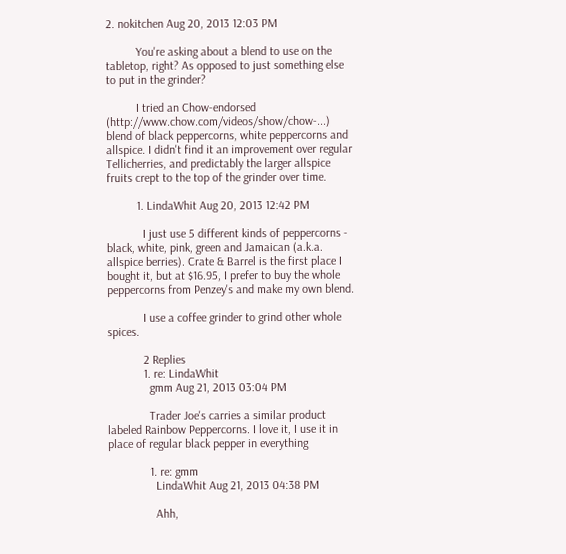2. nokitchen Aug 20, 2013 12:03 PM

          You're asking about a blend to use on the tabletop, right? As opposed to just something else to put in the grinder?

          I tried an Chow-endorsed (http://www.chow.com/videos/show/chow-...) blend of black peppercorns, white peppercorns and allspice. I didn't find it an improvement over regular Tellicherries, and predictably the larger allspice fruits crept to the top of the grinder over time.

          1. LindaWhit Aug 20, 2013 12:42 PM

            I just use 5 different kinds of peppercorns - black, white, pink, green and Jamaican (a.k.a. allspice berries). Crate & Barrel is the first place I bought it, but at $16.95, I prefer to buy the whole peppercorns from Penzey's and make my own blend.

            I use a coffee grinder to grind other whole spices.

            2 Replies
            1. re: LindaWhit
              gmm Aug 21, 2013 03:04 PM

              Trader Joe's carries a similar product labeled Rainbow Peppercorns. I love it, I use it in place of regular black pepper in everything

              1. re: gmm
                LindaWhit Aug 21, 2013 04:38 PM

                Ahh,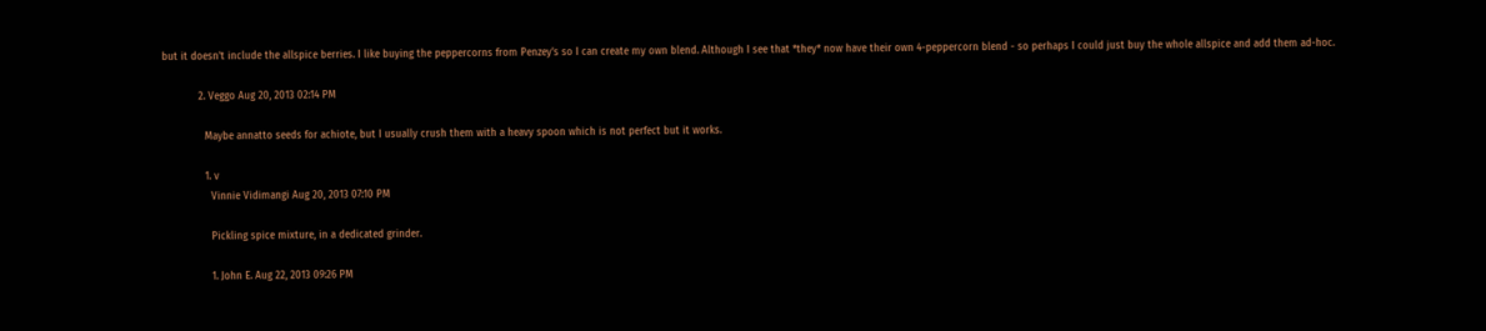but it doesn't include the allspice berries. I like buying the peppercorns from Penzey's so I can create my own blend. Although I see that *they* now have their own 4-peppercorn blend - so perhaps I could just buy the whole allspice and add them ad-hoc.

            2. Veggo Aug 20, 2013 02:14 PM

              Maybe annatto seeds for achiote, but I usually crush them with a heavy spoon which is not perfect but it works.

              1. v
                Vinnie Vidimangi Aug 20, 2013 07:10 PM

                Pickling spice mixture, in a dedicated grinder.

                1. John E. Aug 22, 2013 09:26 PM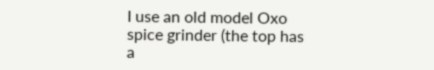I use an old model Oxo spice grinder (the top has a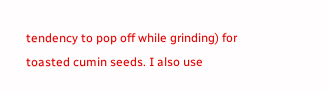tendency to pop off while grinding) for toasted cumin seeds. I also use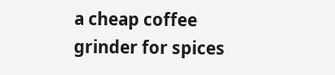a cheap coffee grinder for spices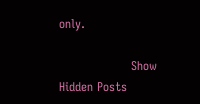only.

                  Show Hidden Posts